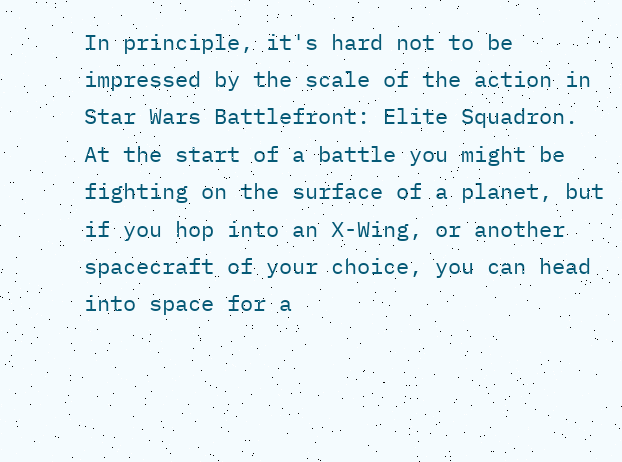In principle, it's hard not to be impressed by the scale of the action in Star Wars Battlefront: Elite Squadron. At the start of a battle you might be fighting on the surface of a planet, but if you hop into an X-Wing, or another spacecraft of your choice, you can head into space for a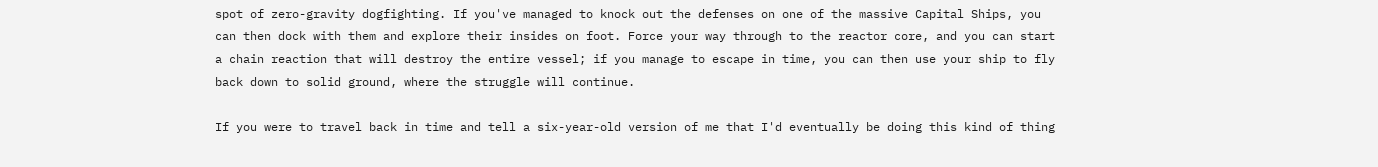spot of zero-gravity dogfighting. If you've managed to knock out the defenses on one of the massive Capital Ships, you can then dock with them and explore their insides on foot. Force your way through to the reactor core, and you can start a chain reaction that will destroy the entire vessel; if you manage to escape in time, you can then use your ship to fly back down to solid ground, where the struggle will continue.

If you were to travel back in time and tell a six-year-old version of me that I'd eventually be doing this kind of thing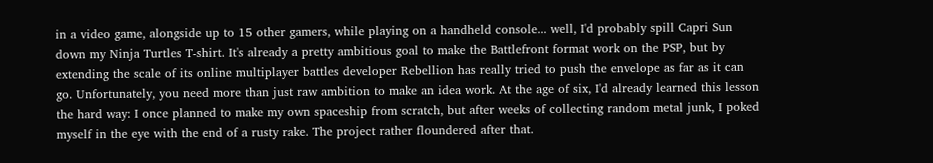in a video game, alongside up to 15 other gamers, while playing on a handheld console... well, I'd probably spill Capri Sun down my Ninja Turtles T-shirt. It's already a pretty ambitious goal to make the Battlefront format work on the PSP, but by extending the scale of its online multiplayer battles developer Rebellion has really tried to push the envelope as far as it can go. Unfortunately, you need more than just raw ambition to make an idea work. At the age of six, I'd already learned this lesson the hard way: I once planned to make my own spaceship from scratch, but after weeks of collecting random metal junk, I poked myself in the eye with the end of a rusty rake. The project rather floundered after that.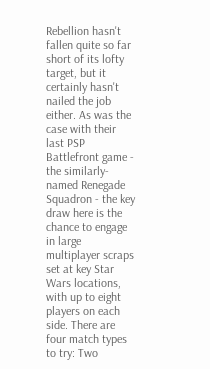Rebellion hasn't fallen quite so far short of its lofty target, but it certainly hasn't nailed the job either. As was the case with their last PSP Battlefront game - the similarly-named Renegade Squadron - the key draw here is the chance to engage in large multiplayer scraps set at key Star Wars locations, with up to eight players on each side. There are four match types to try: Two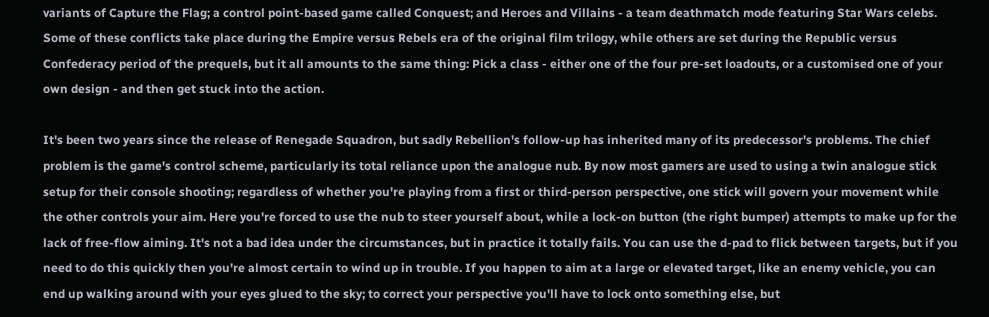variants of Capture the Flag; a control point-based game called Conquest; and Heroes and Villains - a team deathmatch mode featuring Star Wars celebs. Some of these conflicts take place during the Empire versus Rebels era of the original film trilogy, while others are set during the Republic versus Confederacy period of the prequels, but it all amounts to the same thing: Pick a class - either one of the four pre-set loadouts, or a customised one of your own design - and then get stuck into the action.

It's been two years since the release of Renegade Squadron, but sadly Rebellion's follow-up has inherited many of its predecessor's problems. The chief problem is the game's control scheme, particularly its total reliance upon the analogue nub. By now most gamers are used to using a twin analogue stick setup for their console shooting; regardless of whether you're playing from a first or third-person perspective, one stick will govern your movement while the other controls your aim. Here you're forced to use the nub to steer yourself about, while a lock-on button (the right bumper) attempts to make up for the lack of free-flow aiming. It's not a bad idea under the circumstances, but in practice it totally fails. You can use the d-pad to flick between targets, but if you need to do this quickly then you're almost certain to wind up in trouble. If you happen to aim at a large or elevated target, like an enemy vehicle, you can end up walking around with your eyes glued to the sky; to correct your perspective you'll have to lock onto something else, but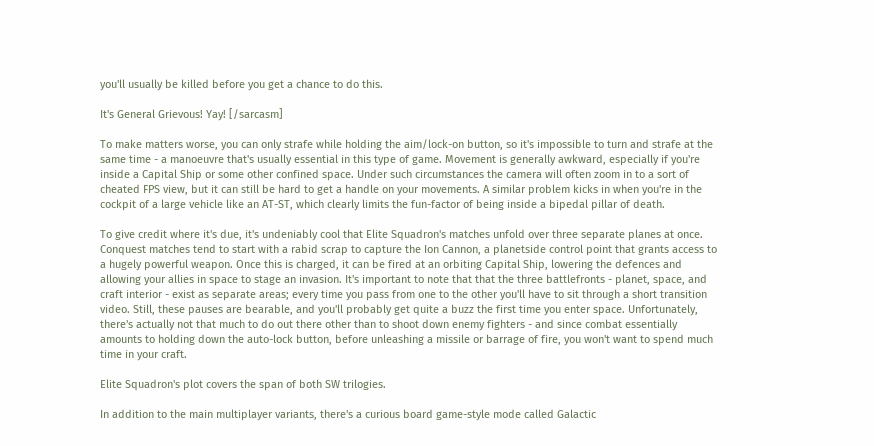you'll usually be killed before you get a chance to do this.

It's General Grievous! Yay! [/sarcasm]

To make matters worse, you can only strafe while holding the aim/lock-on button, so it's impossible to turn and strafe at the same time - a manoeuvre that's usually essential in this type of game. Movement is generally awkward, especially if you're inside a Capital Ship or some other confined space. Under such circumstances the camera will often zoom in to a sort of cheated FPS view, but it can still be hard to get a handle on your movements. A similar problem kicks in when you're in the cockpit of a large vehicle like an AT-ST, which clearly limits the fun-factor of being inside a bipedal pillar of death.

To give credit where it's due, it's undeniably cool that Elite Squadron's matches unfold over three separate planes at once. Conquest matches tend to start with a rabid scrap to capture the Ion Cannon, a planetside control point that grants access to a hugely powerful weapon. Once this is charged, it can be fired at an orbiting Capital Ship, lowering the defences and allowing your allies in space to stage an invasion. It's important to note that that the three battlefronts - planet, space, and craft interior - exist as separate areas; every time you pass from one to the other you'll have to sit through a short transition video. Still, these pauses are bearable, and you'll probably get quite a buzz the first time you enter space. Unfortunately, there's actually not that much to do out there other than to shoot down enemy fighters - and since combat essentially amounts to holding down the auto-lock button, before unleashing a missile or barrage of fire, you won't want to spend much time in your craft.

Elite Squadron's plot covers the span of both SW trilogies.

In addition to the main multiplayer variants, there's a curious board game-style mode called Galactic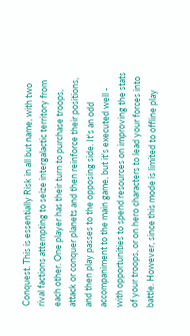Conquest. This is essentially Risk in all but name, with two rival factions attempting to seize intergalactic territory from each other. One player has their turn to purchase troops, attack or conquer planets and then reinforce their positions, and then play passes to the opposing side. It's an odd accompaniment to the main game, but it's executed well - with opportunities to spend resources on improving the stats of your troops, or on hero characters to lead your forces into battle. However, since this mode is limited to offline play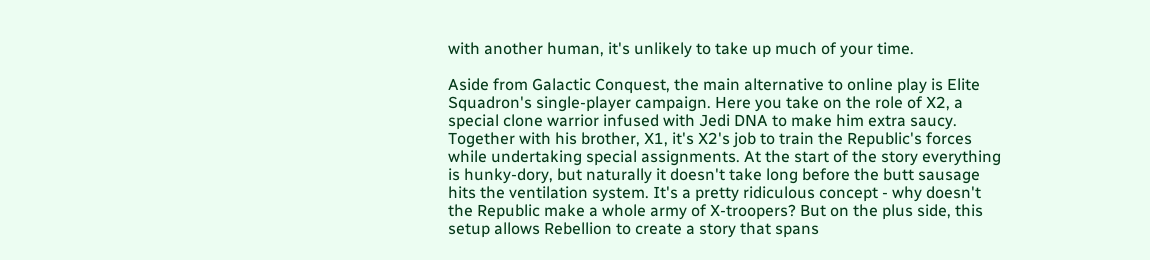with another human, it's unlikely to take up much of your time.

Aside from Galactic Conquest, the main alternative to online play is Elite Squadron's single-player campaign. Here you take on the role of X2, a special clone warrior infused with Jedi DNA to make him extra saucy. Together with his brother, X1, it's X2's job to train the Republic's forces while undertaking special assignments. At the start of the story everything is hunky-dory, but naturally it doesn't take long before the butt sausage hits the ventilation system. It's a pretty ridiculous concept - why doesn't the Republic make a whole army of X-troopers? But on the plus side, this setup allows Rebellion to create a story that spans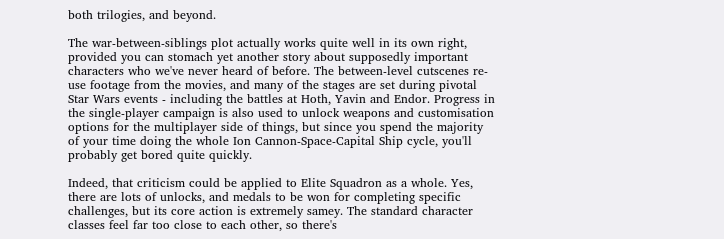both trilogies, and beyond.

The war-between-siblings plot actually works quite well in its own right, provided you can stomach yet another story about supposedly important characters who we've never heard of before. The between-level cutscenes re-use footage from the movies, and many of the stages are set during pivotal Star Wars events - including the battles at Hoth, Yavin and Endor. Progress in the single-player campaign is also used to unlock weapons and customisation options for the multiplayer side of things, but since you spend the majority of your time doing the whole Ion Cannon-Space-Capital Ship cycle, you'll probably get bored quite quickly.

Indeed, that criticism could be applied to Elite Squadron as a whole. Yes, there are lots of unlocks, and medals to be won for completing specific challenges, but its core action is extremely samey. The standard character classes feel far too close to each other, so there's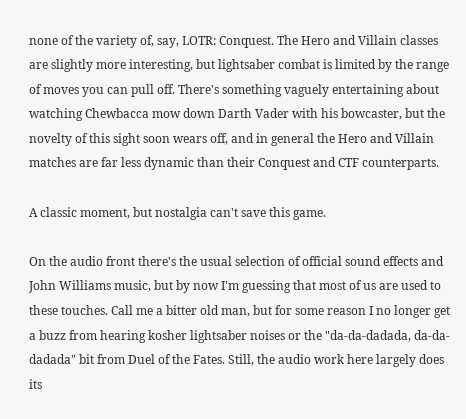none of the variety of, say, LOTR: Conquest. The Hero and Villain classes are slightly more interesting, but lightsaber combat is limited by the range of moves you can pull off. There's something vaguely entertaining about watching Chewbacca mow down Darth Vader with his bowcaster, but the novelty of this sight soon wears off, and in general the Hero and Villain matches are far less dynamic than their Conquest and CTF counterparts.

A classic moment, but nostalgia can't save this game.

On the audio front there's the usual selection of official sound effects and John Williams music, but by now I'm guessing that most of us are used to these touches. Call me a bitter old man, but for some reason I no longer get a buzz from hearing kosher lightsaber noises or the "da-da-dadada, da-da-dadada" bit from Duel of the Fates. Still, the audio work here largely does its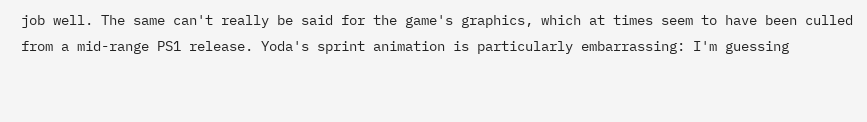job well. The same can't really be said for the game's graphics, which at times seem to have been culled from a mid-range PS1 release. Yoda's sprint animation is particularly embarrassing: I'm guessing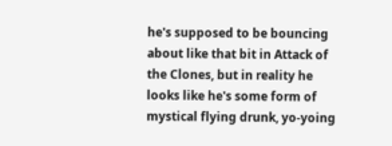he's supposed to be bouncing about like that bit in Attack of the Clones, but in reality he looks like he's some form of mystical flying drunk, yo-yoing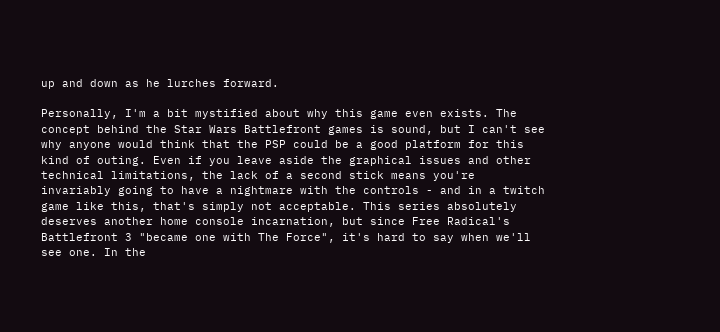up and down as he lurches forward.

Personally, I'm a bit mystified about why this game even exists. The concept behind the Star Wars Battlefront games is sound, but I can't see why anyone would think that the PSP could be a good platform for this kind of outing. Even if you leave aside the graphical issues and other technical limitations, the lack of a second stick means you're invariably going to have a nightmare with the controls - and in a twitch game like this, that's simply not acceptable. This series absolutely deserves another home console incarnation, but since Free Radical's Battlefront 3 "became one with The Force", it's hard to say when we'll see one. In the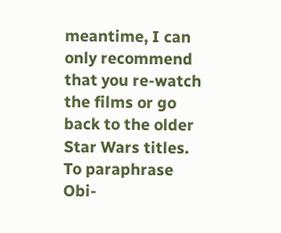meantime, I can only recommend that you re-watch the films or go back to the older Star Wars titles. To paraphrase Obi-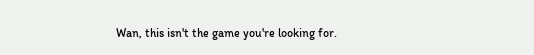Wan, this isn't the game you're looking for.